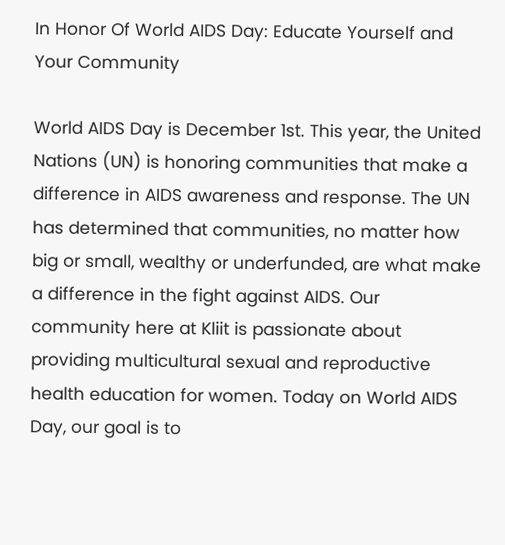In Honor Of World AIDS Day: Educate Yourself and Your Community

World AIDS Day is December 1st. This year, the United Nations (UN) is honoring communities that make a difference in AIDS awareness and response. The UN has determined that communities, no matter how big or small, wealthy or underfunded, are what make a difference in the fight against AIDS. Our community here at Kliit is passionate about providing multicultural sexual and reproductive health education for women. Today on World AIDS Day, our goal is to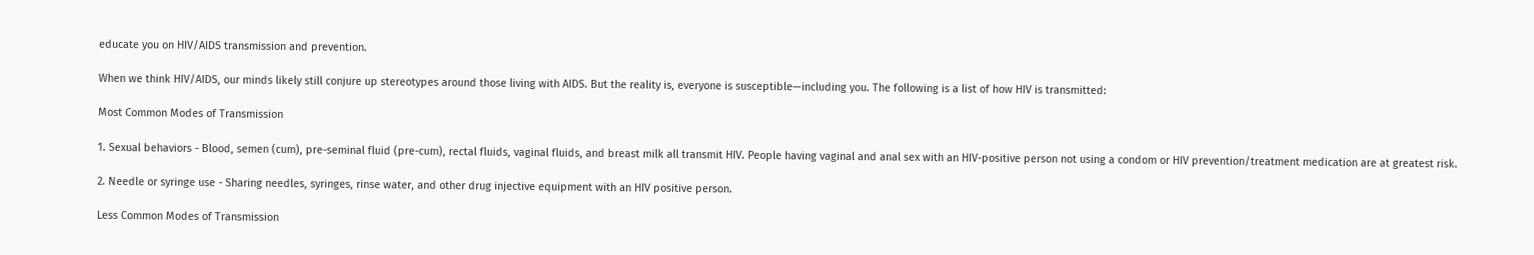educate you on HIV/AIDS transmission and prevention.

When we think HIV/AIDS, our minds likely still conjure up stereotypes around those living with AIDS. But the reality is, everyone is susceptible—including you. The following is a list of how HIV is transmitted:

Most Common Modes of Transmission

1. Sexual behaviors - Blood, semen (cum), pre-seminal fluid (pre-cum), rectal fluids, vaginal fluids, and breast milk all transmit HIV. People having vaginal and anal sex with an HIV-positive person not using a condom or HIV prevention/treatment medication are at greatest risk.

2. Needle or syringe use - Sharing needles, syringes, rinse water, and other drug injective equipment with an HIV positive person.

Less Common Modes of Transmission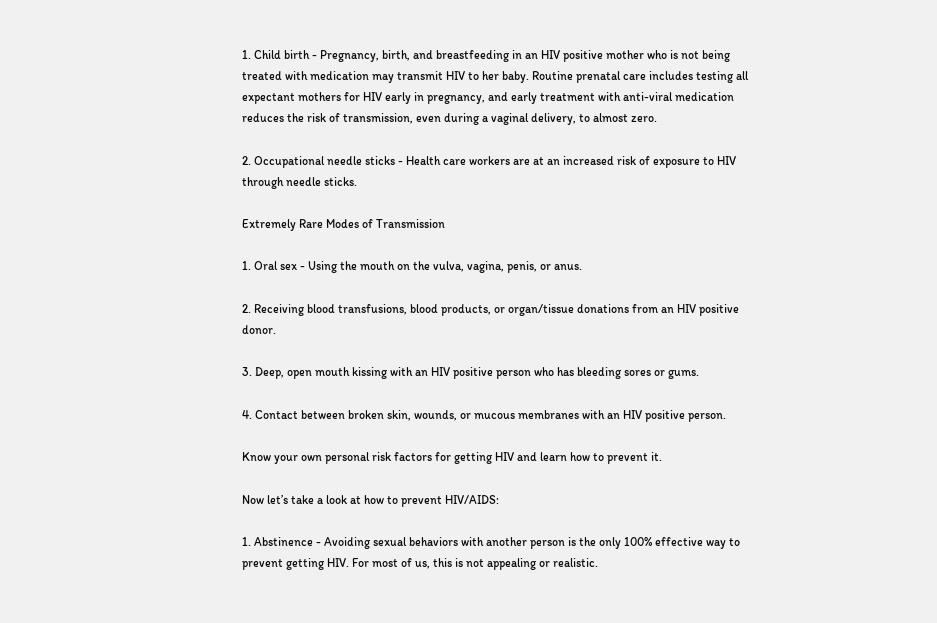1. Child birth - Pregnancy, birth, and breastfeeding in an HIV positive mother who is not being treated with medication may transmit HIV to her baby. Routine prenatal care includes testing all expectant mothers for HIV early in pregnancy, and early treatment with anti-viral medication reduces the risk of transmission, even during a vaginal delivery, to almost zero.

2. Occupational needle sticks - Health care workers are at an increased risk of exposure to HIV through needle sticks.

Extremely Rare Modes of Transmission

1. Oral sex - Using the mouth on the vulva, vagina, penis, or anus.

2. Receiving blood transfusions, blood products, or organ/tissue donations from an HIV positive donor.

3. Deep, open mouth kissing with an HIV positive person who has bleeding sores or gums.

4. Contact between broken skin, wounds, or mucous membranes with an HIV positive person.

Know your own personal risk factors for getting HIV and learn how to prevent it.

Now let’s take a look at how to prevent HIV/AIDS:

1. Abstinence - Avoiding sexual behaviors with another person is the only 100% effective way to prevent getting HIV. For most of us, this is not appealing or realistic.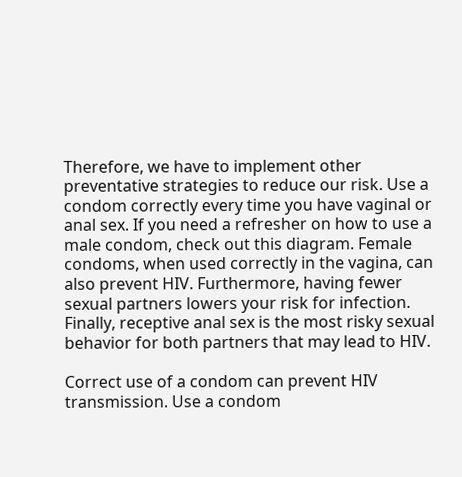Therefore, we have to implement other preventative strategies to reduce our risk. Use a condom correctly every time you have vaginal or anal sex. If you need a refresher on how to use a male condom, check out this diagram. Female condoms, when used correctly in the vagina, can also prevent HIV. Furthermore, having fewer sexual partners lowers your risk for infection. Finally, receptive anal sex is the most risky sexual behavior for both partners that may lead to HIV.

Correct use of a condom can prevent HIV transmission. Use a condom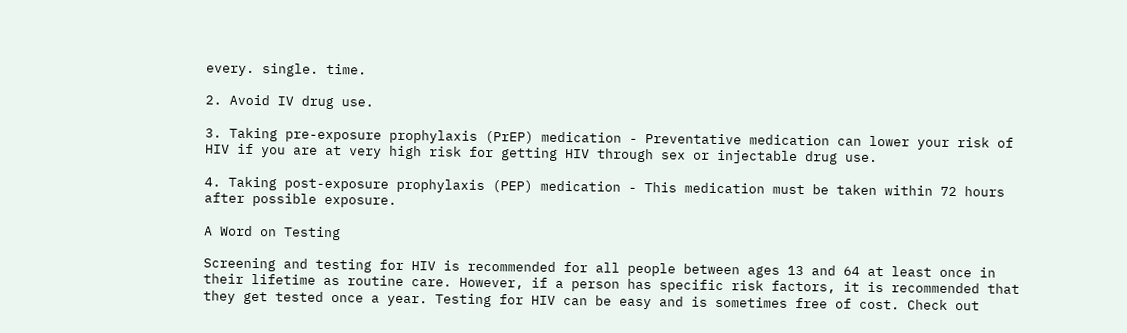every. single. time.

2. Avoid IV drug use.

3. Taking pre-exposure prophylaxis (PrEP) medication - Preventative medication can lower your risk of HIV if you are at very high risk for getting HIV through sex or injectable drug use.

4. Taking post-exposure prophylaxis (PEP) medication - This medication must be taken within 72 hours after possible exposure.

A Word on Testing

Screening and testing for HIV is recommended for all people between ages 13 and 64 at least once in their lifetime as routine care. However, if a person has specific risk factors, it is recommended that they get tested once a year. Testing for HIV can be easy and is sometimes free of cost. Check out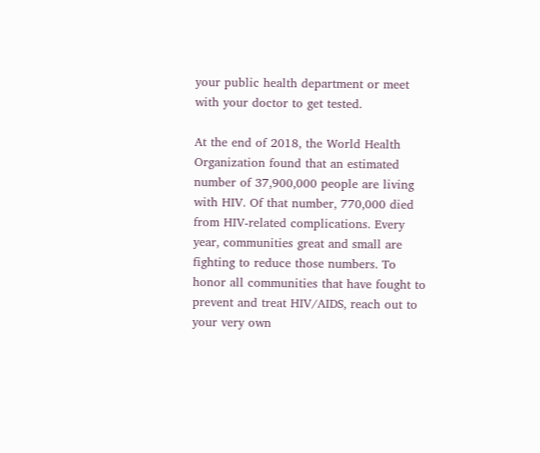your public health department or meet with your doctor to get tested.

At the end of 2018, the World Health Organization found that an estimated number of 37,900,000 people are living with HIV. Of that number, 770,000 died from HIV-related complications. Every year, communities great and small are fighting to reduce those numbers. To honor all communities that have fought to prevent and treat HIV/AIDS, reach out to your very own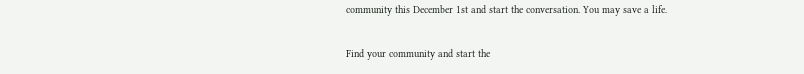community this December 1st and start the conversation. You may save a life.

Find your community and start the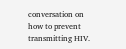conversation on how to prevent transmitting HIV.